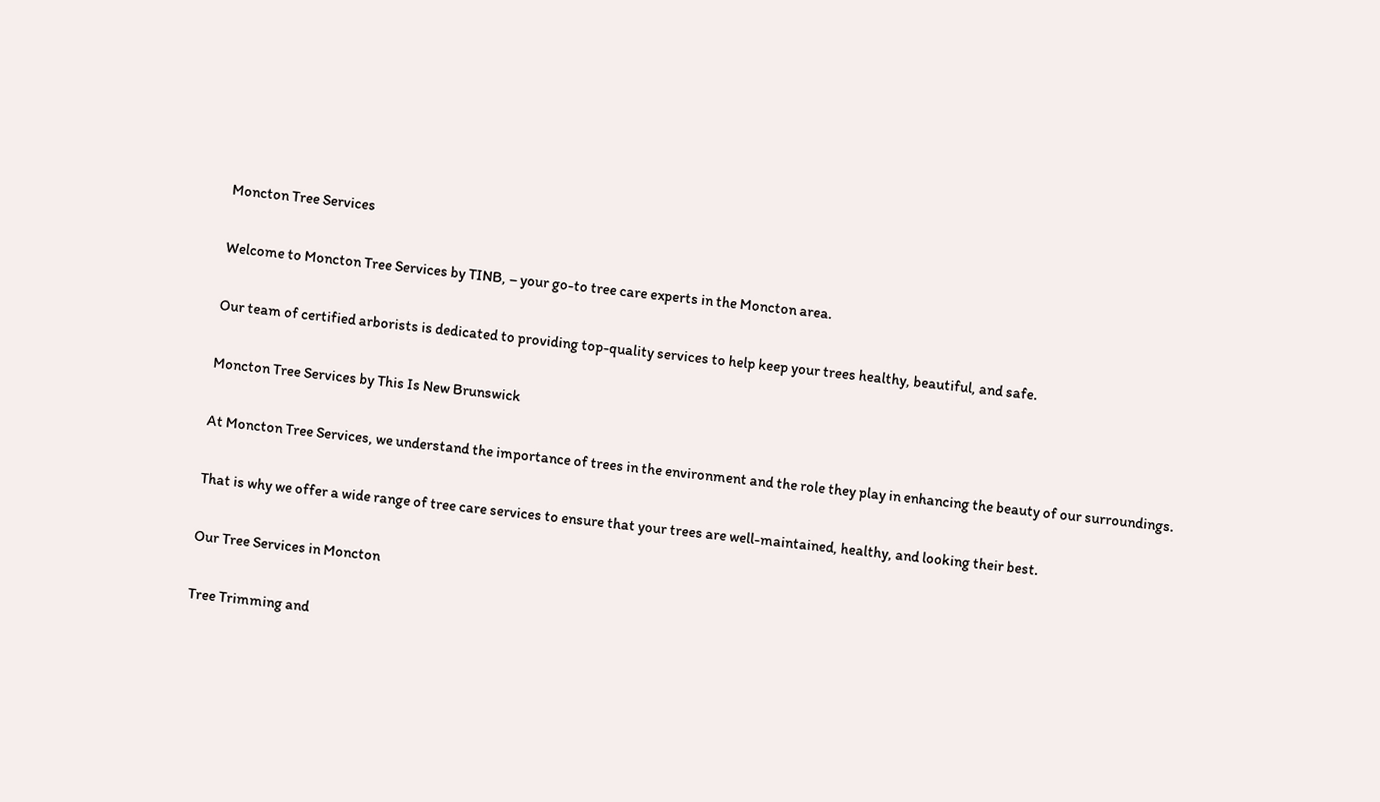Moncton Tree Services

Welcome to Moncton Tree Services by TINB, – your go-to tree care experts in the Moncton area.

Our team of certified arborists is dedicated to providing top-quality services to help keep your trees healthy, beautiful, and safe.

Moncton Tree Services by This Is New Brunswick

At Moncton Tree Services, we understand the importance of trees in the environment and the role they play in enhancing the beauty of our surroundings.

That is why we offer a wide range of tree care services to ensure that your trees are well-maintained, healthy, and looking their best.

Our Tree Services in Moncton

Tree Trimming and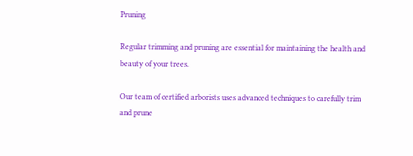Pruning

Regular trimming and pruning are essential for maintaining the health and beauty of your trees.

Our team of certified arborists uses advanced techniques to carefully trim and prune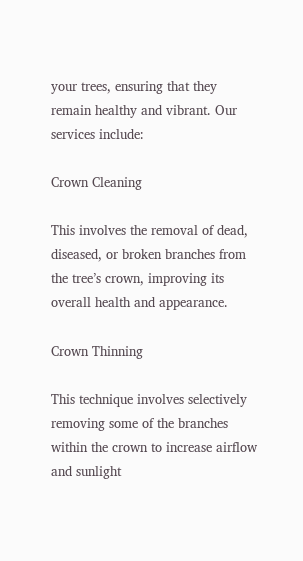your trees, ensuring that they remain healthy and vibrant. Our services include:

Crown Cleaning

This involves the removal of dead, diseased, or broken branches from the tree’s crown, improving its overall health and appearance.

Crown Thinning

This technique involves selectively removing some of the branches within the crown to increase airflow and sunlight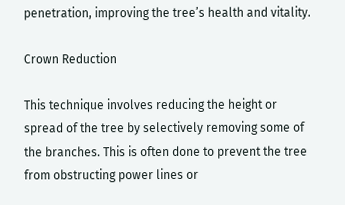penetration, improving the tree’s health and vitality.

Crown Reduction

This technique involves reducing the height or spread of the tree by selectively removing some of the branches. This is often done to prevent the tree from obstructing power lines or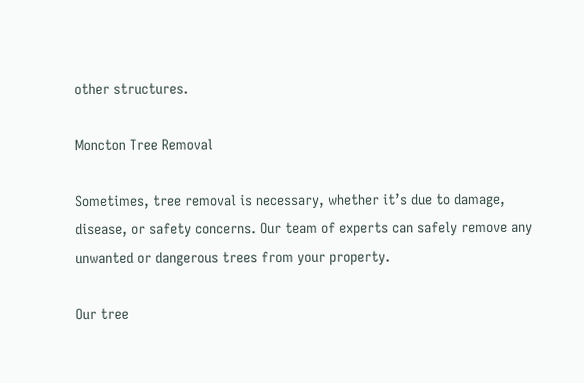other structures.

Moncton Tree Removal

Sometimes, tree removal is necessary, whether it’s due to damage, disease, or safety concerns. Our team of experts can safely remove any unwanted or dangerous trees from your property.

Our tree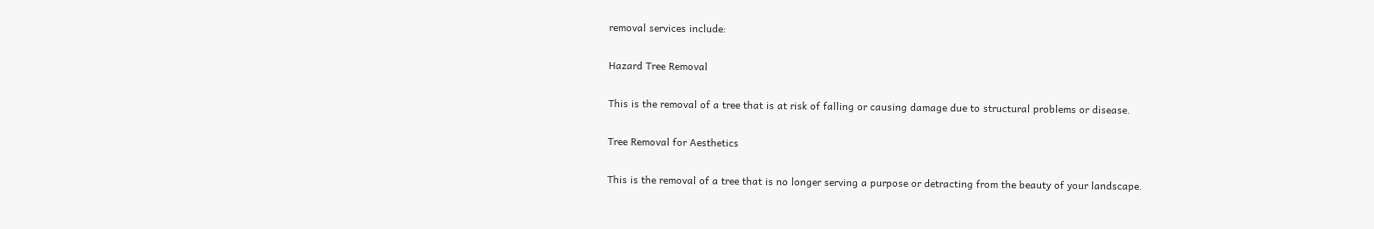removal services include:

Hazard Tree Removal

This is the removal of a tree that is at risk of falling or causing damage due to structural problems or disease.

Tree Removal for Aesthetics

This is the removal of a tree that is no longer serving a purpose or detracting from the beauty of your landscape.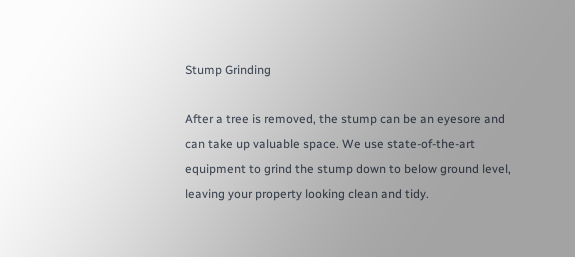Stump Grinding

After a tree is removed, the stump can be an eyesore and can take up valuable space. We use state-of-the-art equipment to grind the stump down to below ground level, leaving your property looking clean and tidy.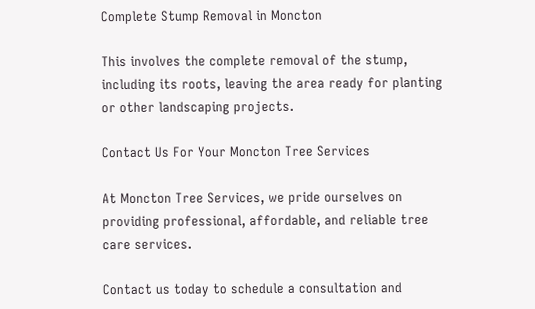Complete Stump Removal in Moncton

This involves the complete removal of the stump, including its roots, leaving the area ready for planting or other landscaping projects.

Contact Us For Your Moncton Tree Services

At Moncton Tree Services, we pride ourselves on providing professional, affordable, and reliable tree care services.

Contact us today to schedule a consultation and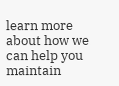learn more about how we can help you maintain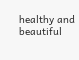healthy and beautiful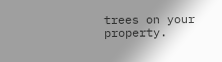trees on your property.